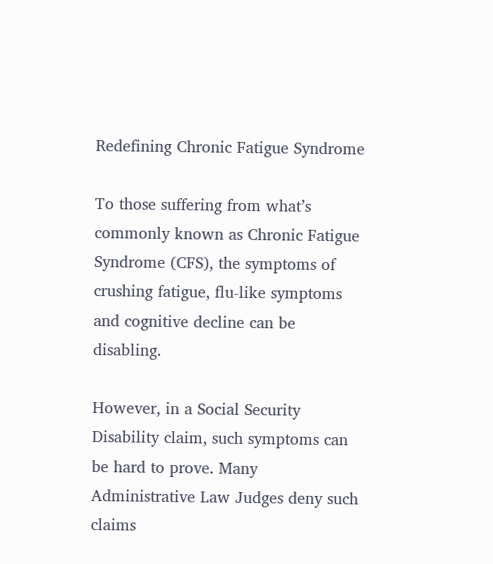Redefining Chronic Fatigue Syndrome

To those suffering from what’s commonly known as Chronic Fatigue Syndrome (CFS), the symptoms of crushing fatigue, flu-like symptoms and cognitive decline can be disabling.

However, in a Social Security Disability claim, such symptoms can be hard to prove. Many Administrative Law Judges deny such claims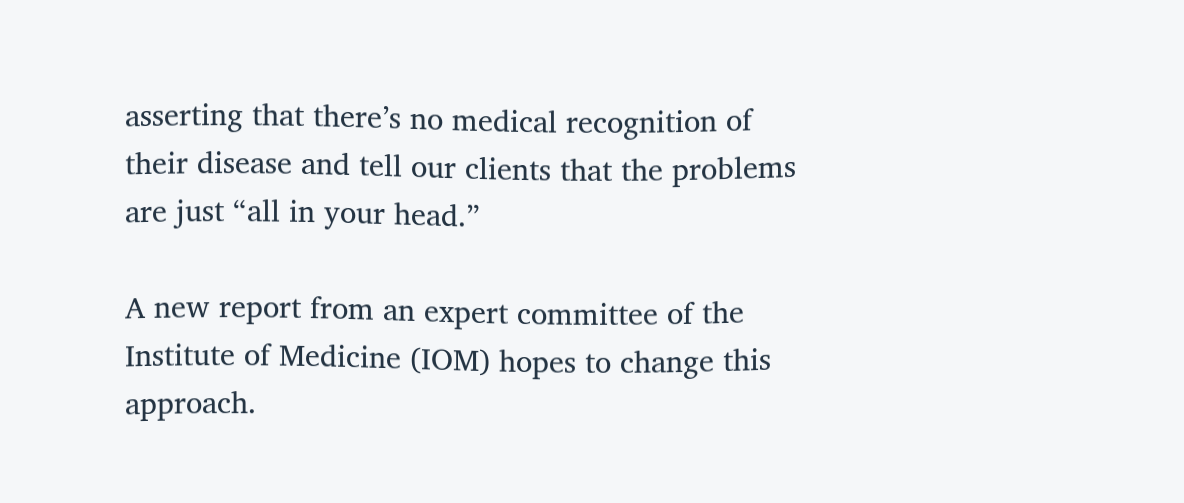asserting that there’s no medical recognition of their disease and tell our clients that the problems are just “all in your head.”

A new report from an expert committee of the Institute of Medicine (IOM) hopes to change this approach.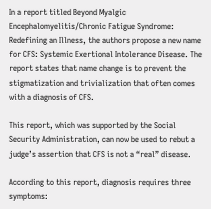In a report titled Beyond Myalgic Encephalomyelitis/Chronic Fatigue Syndrome: Redefining an Illness, the authors propose a new name for CFS: Systemic Exertional Intolerance Disease. The report states that name change is to prevent the stigmatization and trivialization that often comes with a diagnosis of CFS.

This report, which was supported by the Social Security Administration, can now be used to rebut a judge’s assertion that CFS is not a “real” disease.

According to this report, diagnosis requires three symptoms: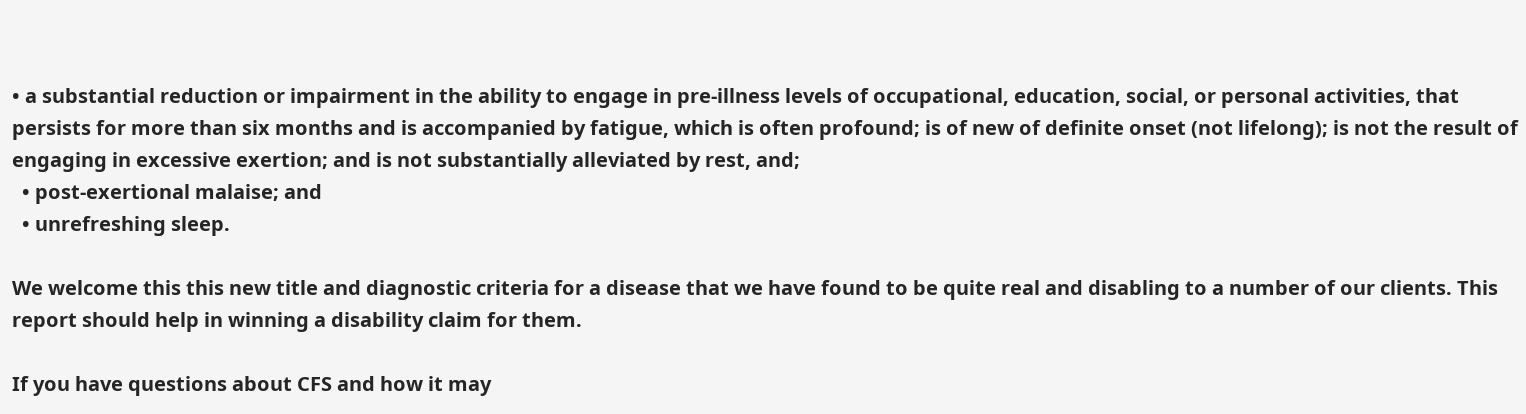• a substantial reduction or impairment in the ability to engage in pre-illness levels of occupational, education, social, or personal activities, that persists for more than six months and is accompanied by fatigue, which is often profound; is of new of definite onset (not lifelong); is not the result of engaging in excessive exertion; and is not substantially alleviated by rest, and;
  • post-exertional malaise; and
  • unrefreshing sleep.

We welcome this this new title and diagnostic criteria for a disease that we have found to be quite real and disabling to a number of our clients. This report should help in winning a disability claim for them.

If you have questions about CFS and how it may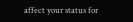affect your status for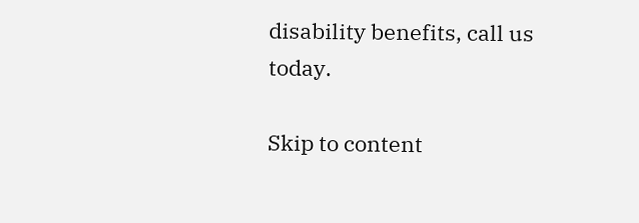disability benefits, call us today.

Skip to content